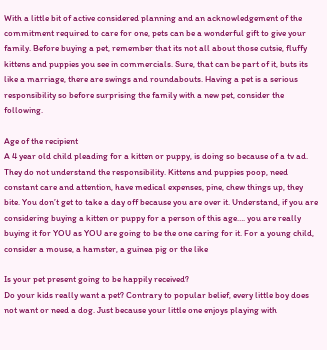With a little bit of active considered planning and an acknowledgement of the commitment required to care for one, pets can be a wonderful gift to give your family. Before buying a pet, remember that its not all about those cutsie, fluffy kittens and puppies you see in commercials. Sure, that can be part of it, buts its like a marriage, there are swings and roundabouts. Having a pet is a serious responsibility so before surprising the family with a new pet, consider the following.

Age of the recipient
A 4 year old child pleading for a kitten or puppy, is doing so because of a tv ad. They do not understand the responsibility. Kittens and puppies poop, need constant care and attention, have medical expenses, pine, chew things up, they bite. You don’t get to take a day off because you are over it. Understand, if you are considering buying a kitten or puppy for a person of this age…. you are really buying it for YOU as YOU are going to be the one caring for it. For a young child, consider a mouse, a hamster, a guinea pig or the like

Is your pet present going to be happily received?
Do your kids really want a pet? Contrary to popular belief, every little boy does not want or need a dog. Just because your little one enjoys playing with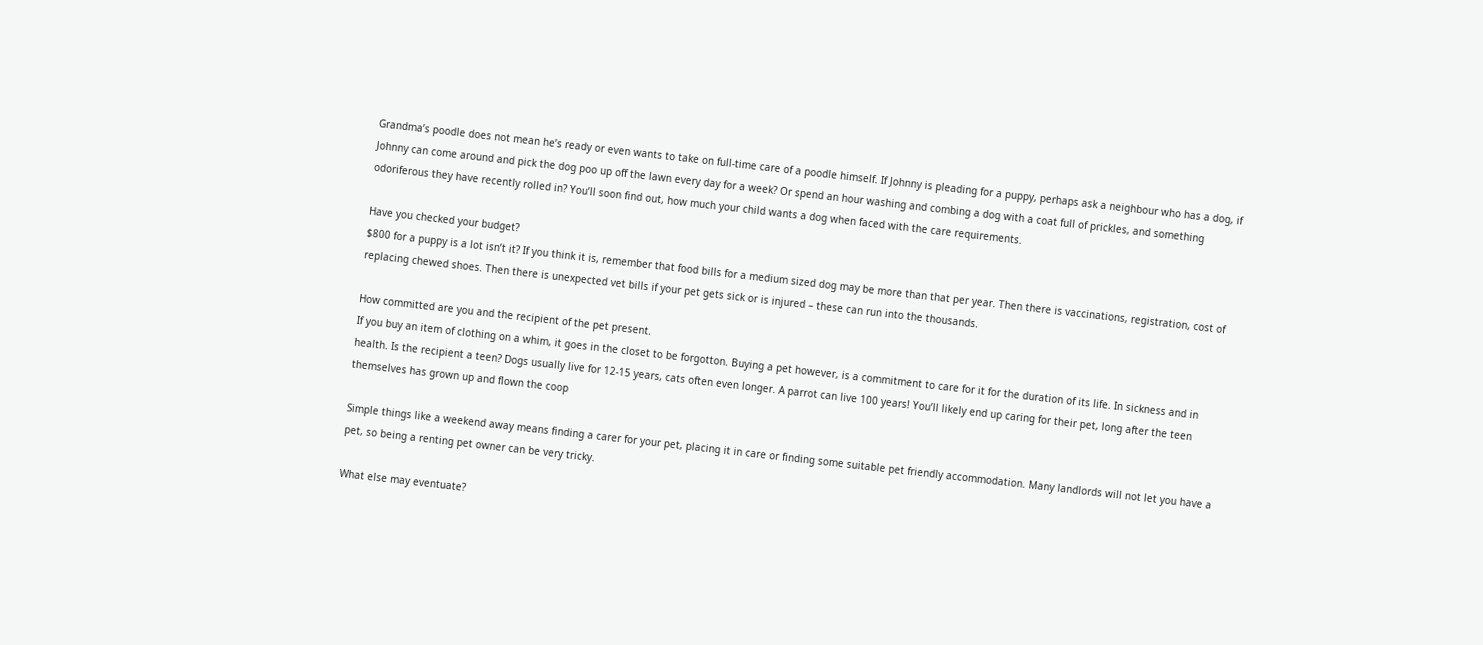Grandma’s poodle does not mean he’s ready or even wants to take on full-time care of a poodle himself. If Johnny is pleading for a puppy, perhaps ask a neighbour who has a dog, if Johnny can come around and pick the dog poo up off the lawn every day for a week? Or spend an hour washing and combing a dog with a coat full of prickles, and something odoriferous they have recently rolled in? You’ll soon find out, how much your child wants a dog when faced with the care requirements.

Have you checked your budget?
$800 for a puppy is a lot isn’t it? If you think it is, remember that food bills for a medium sized dog may be more than that per year. Then there is vaccinations, registration, cost of replacing chewed shoes. Then there is unexpected vet bills if your pet gets sick or is injured – these can run into the thousands.

How committed are you and the recipient of the pet present.
If you buy an item of clothing on a whim, it goes in the closet to be forgotton. Buying a pet however, is a commitment to care for it for the duration of its life. In sickness and in health. Is the recipient a teen? Dogs usually live for 12-15 years, cats often even longer. A parrot can live 100 years! You’ll likely end up caring for their pet, long after the teen themselves has grown up and flown the coop

Simple things like a weekend away means finding a carer for your pet, placing it in care or finding some suitable pet friendly accommodation. Many landlords will not let you have a pet, so being a renting pet owner can be very tricky.

What else may eventuate?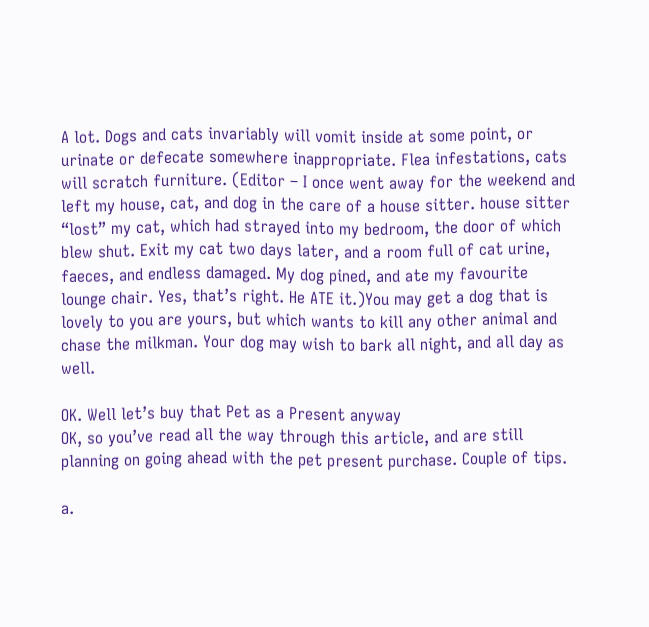A lot. Dogs and cats invariably will vomit inside at some point, or urinate or defecate somewhere inappropriate. Flea infestations, cats will scratch furniture. (Editor – I once went away for the weekend and left my house, cat, and dog in the care of a house sitter. house sitter “lost” my cat, which had strayed into my bedroom, the door of which blew shut. Exit my cat two days later, and a room full of cat urine, faeces, and endless damaged. My dog pined, and ate my favourite lounge chair. Yes, that’s right. He ATE it.)You may get a dog that is lovely to you are yours, but which wants to kill any other animal and chase the milkman. Your dog may wish to bark all night, and all day as well.

OK. Well let’s buy that Pet as a Present anyway
OK, so you’ve read all the way through this article, and are still planning on going ahead with the pet present purchase. Couple of tips.

a.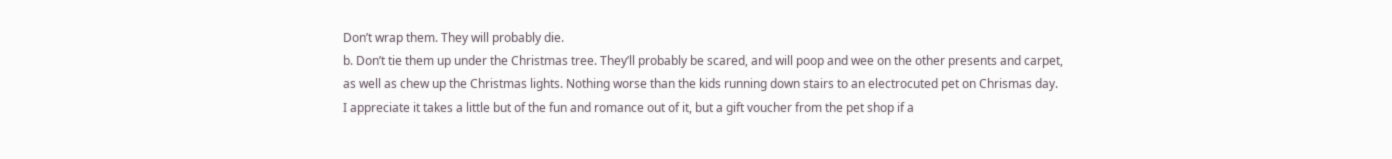Don’t wrap them. They will probably die.
b. Don’t tie them up under the Christmas tree. They’ll probably be scared, and will poop and wee on the other presents and carpet, as well as chew up the Christmas lights. Nothing worse than the kids running down stairs to an electrocuted pet on Chrismas day.
I appreciate it takes a little but of the fun and romance out of it, but a gift voucher from the pet shop if a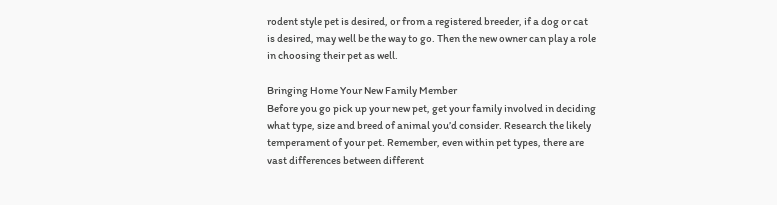rodent style pet is desired, or from a registered breeder, if a dog or cat is desired, may well be the way to go. Then the new owner can play a role in choosing their pet as well.

Bringing Home Your New Family Member
Before you go pick up your new pet, get your family involved in deciding what type, size and breed of animal you’d consider. Research the likely temperament of your pet. Remember, even within pet types, there are vast differences between different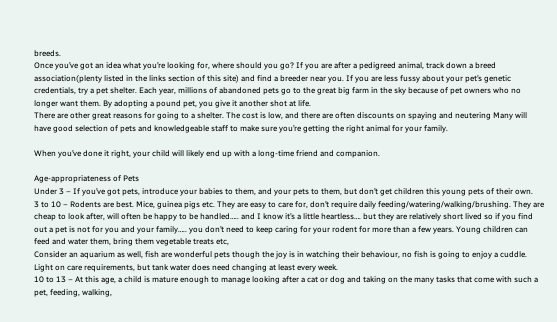breeds.
Once you’ve got an idea what you’re looking for, where should you go? If you are after a pedigreed animal, track down a breed association(plenty listed in the links section of this site) and find a breeder near you. If you are less fussy about your pet’s genetic credentials, try a pet shelter. Each year, millions of abandoned pets go to the great big farm in the sky because of pet owners who no longer want them. By adopting a pound pet, you give it another shot at life.
There are other great reasons for going to a shelter. The cost is low, and there are often discounts on spaying and neutering Many will have good selection of pets and knowledgeable staff to make sure you’re getting the right animal for your family.

When you’ve done it right, your child will likely end up with a long-time friend and companion.

Age-appropriateness of Pets
Under 3 – If you’ve got pets, introduce your babies to them, and your pets to them, but don’t get children this young pets of their own.
3 to 10 – Rodents are best. Mice, guinea pigs etc. They are easy to care for, don’t require daily feeding/watering/walking/brushing. They are cheap to look after, will often be happy to be handled….. and I know it’s a little heartless…. but they are relatively short lived so if you find out a pet is not for you and your family….. you don’t need to keep caring for your rodent for more than a few years. Young children can feed and water them, bring them vegetable treats etc,
Consider an aquarium as well, fish are wonderful pets though the joy is in watching their behaviour, no fish is going to enjoy a cuddle. Light on care requirements, but tank water does need changing at least every week.
10 to 13 – At this age, a child is mature enough to manage looking after a cat or dog and taking on the many tasks that come with such a pet, feeding, walking,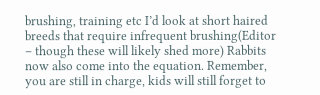brushing, training etc I’d look at short haired breeds that require infrequent brushing(Editor – though these will likely shed more) Rabbits now also come into the equation. Remember, you are still in charge, kids will still forget to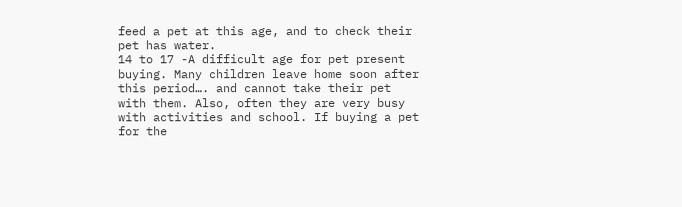feed a pet at this age, and to check their pet has water.
14 to 17 -A difficult age for pet present buying. Many children leave home soon after this period…. and cannot take their pet with them. Also, often they are very busy with activities and school. If buying a pet for the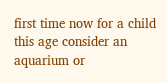first time now for a child this age consider an aquarium or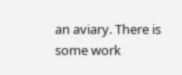an aviary. There is some work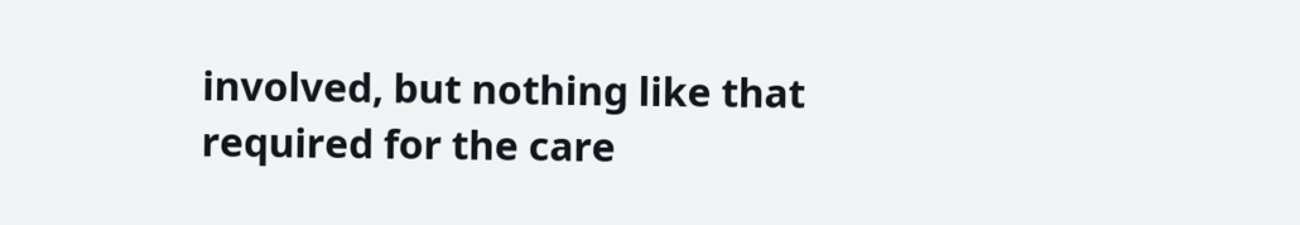involved, but nothing like that required for the care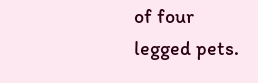of four legged pets.